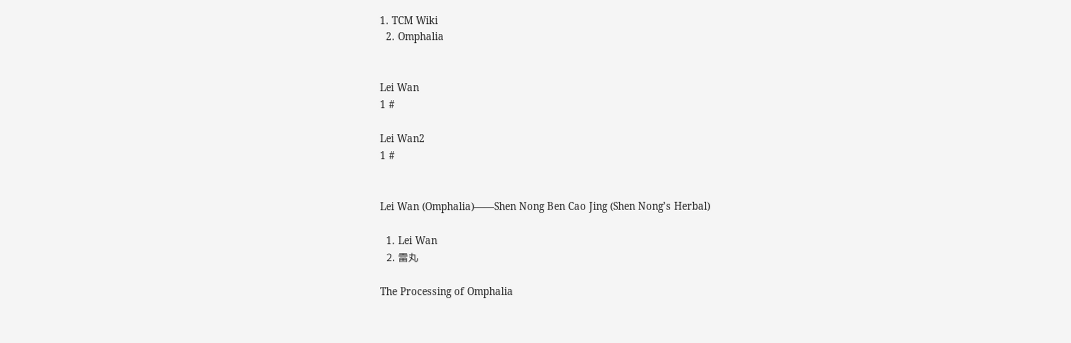1. TCM Wiki
  2. Omphalia


Lei Wan
1 #

Lei Wan2
1 #


Lei Wan (Omphalia)——Shen Nong Ben Cao Jing (Shen Nong’s Herbal)

  1. Lei Wan
  2. 雷丸

The Processing of Omphalia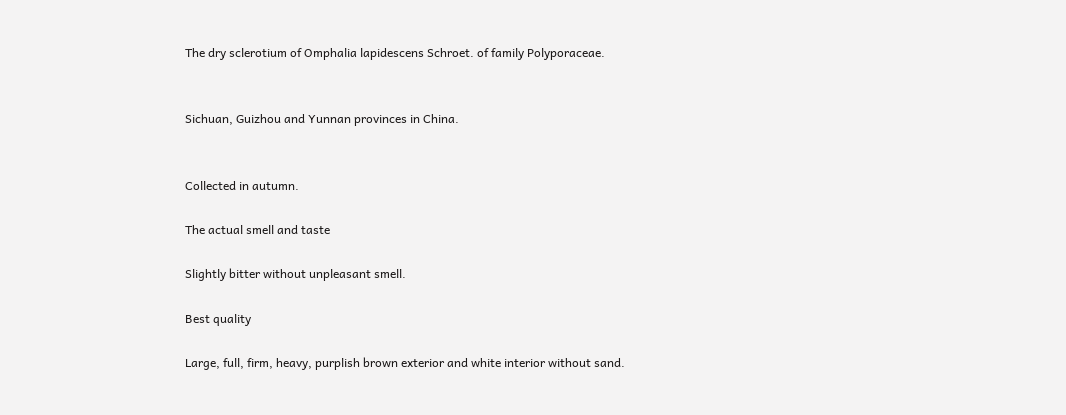The dry sclerotium of Omphalia lapidescens Schroet. of family Polyporaceae.


Sichuan, Guizhou and Yunnan provinces in China.


Collected in autumn.

The actual smell and taste

Slightly bitter without unpleasant smell.

Best quality

Large, full, firm, heavy, purplish brown exterior and white interior without sand.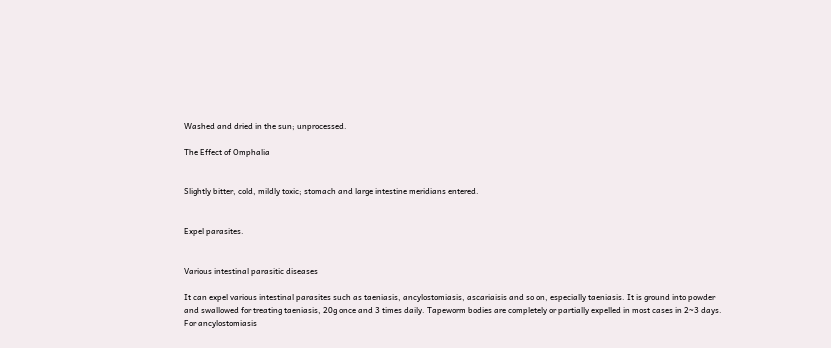Washed and dried in the sun; unprocessed.

The Effect of Omphalia


Slightly bitter, cold, mildly toxic; stomach and large intestine meridians entered.


Expel parasites.


Various intestinal parasitic diseases

It can expel various intestinal parasites such as taeniasis, ancylostomiasis, ascariaisis and so on, especially taeniasis. It is ground into powder and swallowed for treating taeniasis, 20g once and 3 times daily. Tapeworm bodies are completely or partially expelled in most cases in 2~3 days. For ancylostomiasis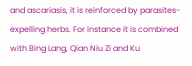and ascariasis, it is reinforced by parasites-expelling herbs. For instance it is combined with Bing Lang, Qian Niu Zi and Ku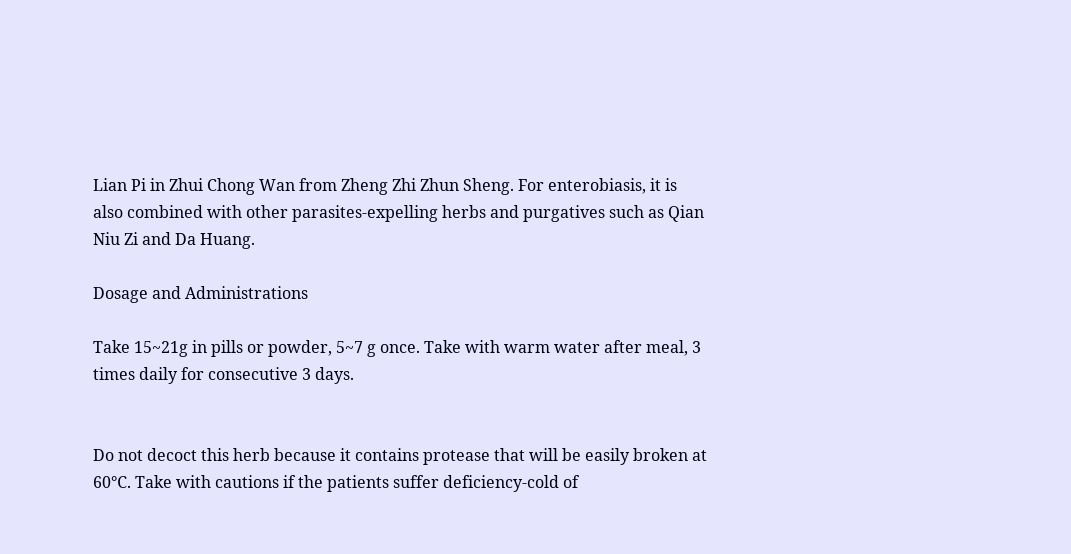Lian Pi in Zhui Chong Wan from Zheng Zhi Zhun Sheng. For enterobiasis, it is also combined with other parasites-expelling herbs and purgatives such as Qian Niu Zi and Da Huang.

Dosage and Administrations

Take 15~21g in pills or powder, 5~7 g once. Take with warm water after meal, 3 times daily for consecutive 3 days.


Do not decoct this herb because it contains protease that will be easily broken at 60℃. Take with cautions if the patients suffer deficiency-cold of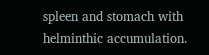spleen and stomach with helminthic accumulation.